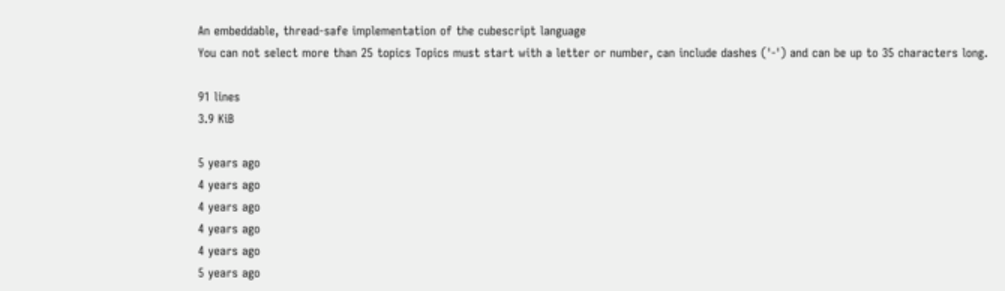An embeddable, thread-safe implementation of the cubescript language
You can not select more than 25 topics Topics must start with a letter or number, can include dashes ('-') and can be up to 35 characters long.

91 lines
3.9 KiB

5 years ago
4 years ago
4 years ago
4 years ago
4 years ago
5 years ago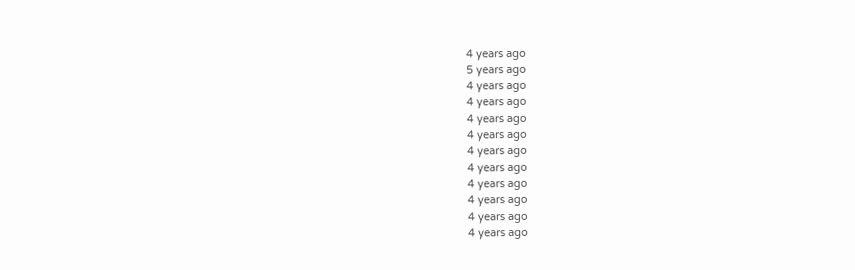4 years ago
5 years ago
4 years ago
4 years ago
4 years ago
4 years ago
4 years ago
4 years ago
4 years ago
4 years ago
4 years ago
4 years ago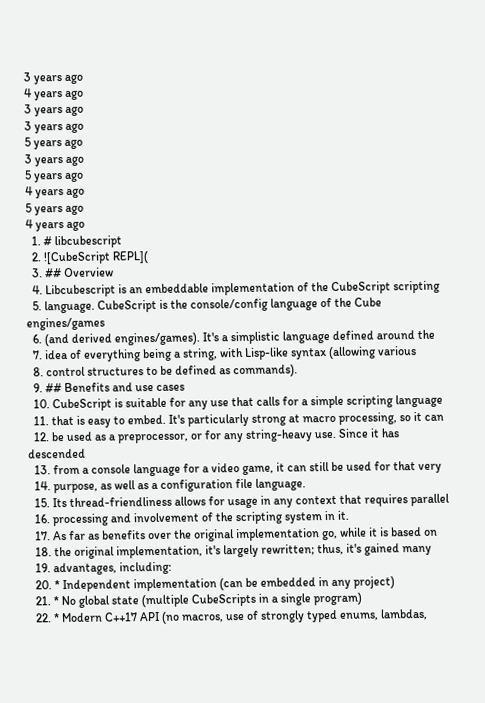3 years ago
4 years ago
3 years ago
3 years ago
5 years ago
3 years ago
5 years ago
4 years ago
5 years ago
4 years ago
  1. # libcubescript
  2. ![CubeScript REPL](
  3. ## Overview
  4. Libcubescript is an embeddable implementation of the CubeScript scripting
  5. language. CubeScript is the console/config language of the Cube engines/games
  6. (and derived engines/games). It's a simplistic language defined around the
  7. idea of everything being a string, with Lisp-like syntax (allowing various
  8. control structures to be defined as commands).
  9. ## Benefits and use cases
  10. CubeScript is suitable for any use that calls for a simple scripting language
  11. that is easy to embed. It's particularly strong at macro processing, so it can
  12. be used as a preprocessor, or for any string-heavy use. Since it has descended
  13. from a console language for a video game, it can still be used for that very
  14. purpose, as well as a configuration file language.
  15. Its thread-friendliness allows for usage in any context that requires parallel
  16. processing and involvement of the scripting system in it.
  17. As far as benefits over the original implementation go, while it is based on
  18. the original implementation, it's largely rewritten; thus, it's gained many
  19. advantages, including:
  20. * Independent implementation (can be embedded in any project)
  21. * No global state (multiple CubeScripts in a single program)
  22. * Modern C++17 API (no macros, use of strongly typed enums, lambdas,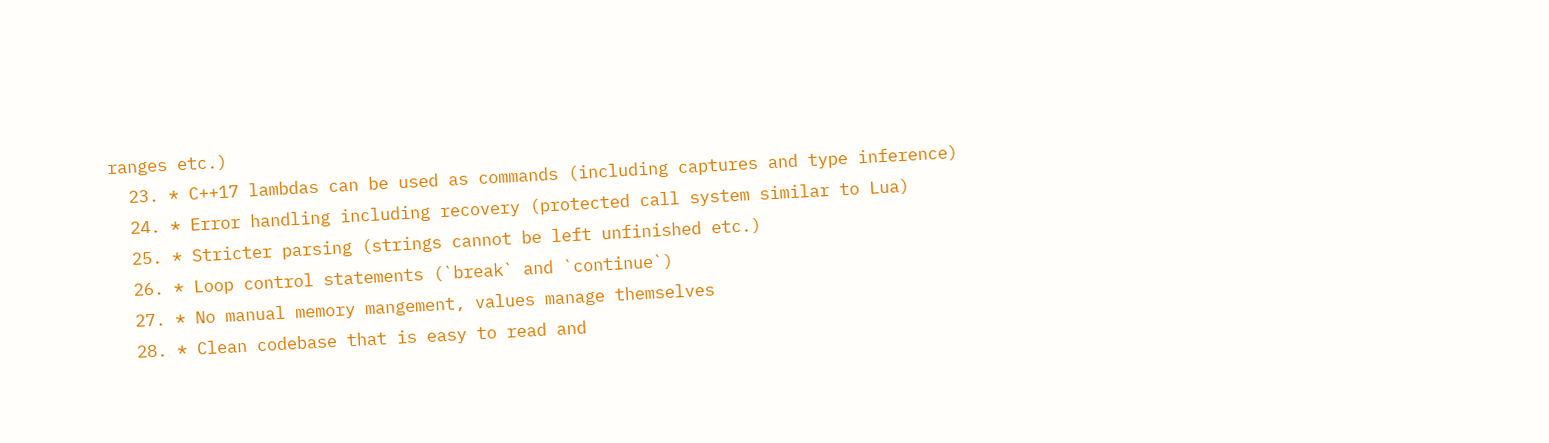ranges etc.)
  23. * C++17 lambdas can be used as commands (including captures and type inference)
  24. * Error handling including recovery (protected call system similar to Lua)
  25. * Stricter parsing (strings cannot be left unfinished etc.)
  26. * Loop control statements (`break` and `continue`)
  27. * No manual memory mangement, values manage themselves
  28. * Clean codebase that is easy to read and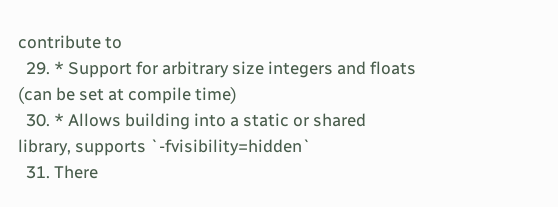contribute to
  29. * Support for arbitrary size integers and floats (can be set at compile time)
  30. * Allows building into a static or shared library, supports `-fvisibility=hidden`
  31. There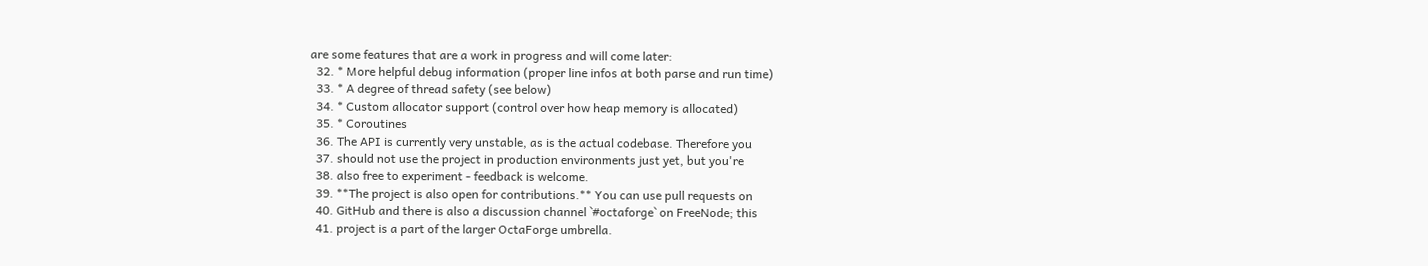are some features that are a work in progress and will come later:
  32. * More helpful debug information (proper line infos at both parse and run time)
  33. * A degree of thread safety (see below)
  34. * Custom allocator support (control over how heap memory is allocated)
  35. * Coroutines
  36. The API is currently very unstable, as is the actual codebase. Therefore you
  37. should not use the project in production environments just yet, but you're
  38. also free to experiment - feedback is welcome.
  39. **The project is also open for contributions.** You can use pull requests on
  40. GitHub and there is also a discussion channel `#octaforge` on FreeNode; this
  41. project is a part of the larger OctaForge umbrella.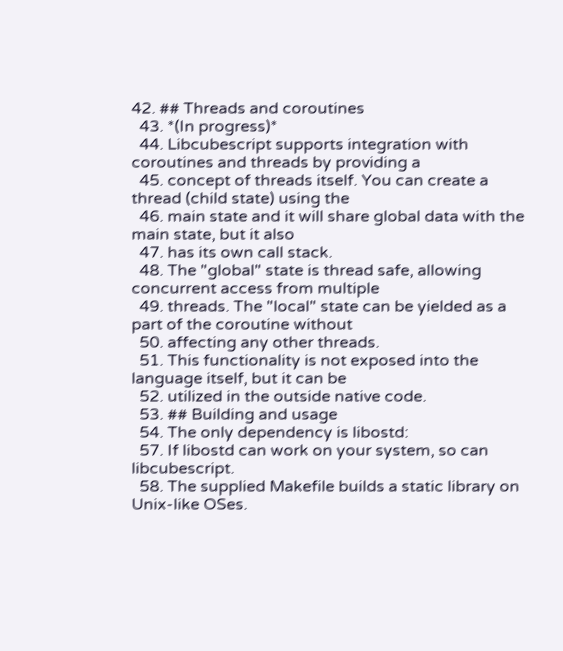42. ## Threads and coroutines
  43. *(In progress)*
  44. Libcubescript supports integration with coroutines and threads by providing a
  45. concept of threads itself. You can create a thread (child state) using the
  46. main state and it will share global data with the main state, but it also
  47. has its own call stack.
  48. The "global" state is thread safe, allowing concurrent access from multiple
  49. threads. The "local" state can be yielded as a part of the coroutine without
  50. affecting any other threads.
  51. This functionality is not exposed into the language itself, but it can be
  52. utilized in the outside native code.
  53. ## Building and usage
  54. The only dependency is libostd:
  57. If libostd can work on your system, so can libcubescript.
  58. The supplied Makefile builds a static library on Unix-like OSes.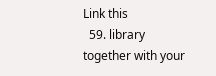Link this
  59. library together with your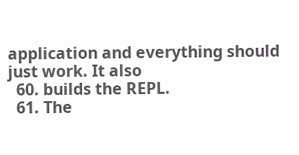application and everything should just work. It also
  60. builds the REPL.
  61. The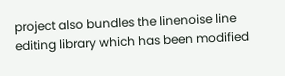project also bundles the linenoise line editing library which has been modified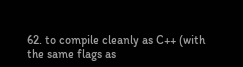62. to compile cleanly as C++ (with the same flags as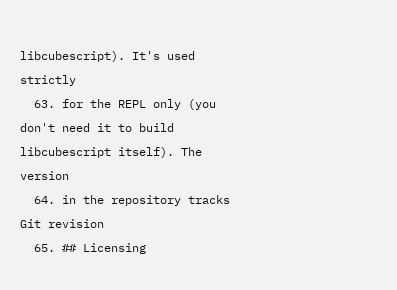libcubescript). It's used strictly
  63. for the REPL only (you don't need it to build libcubescript itself). The version
  64. in the repository tracks Git revision
  65. ## Licensing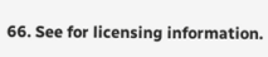66. See for licensing information.